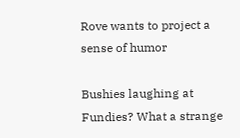Rove wants to project a sense of humor

Bushies laughing at Fundies? What a strange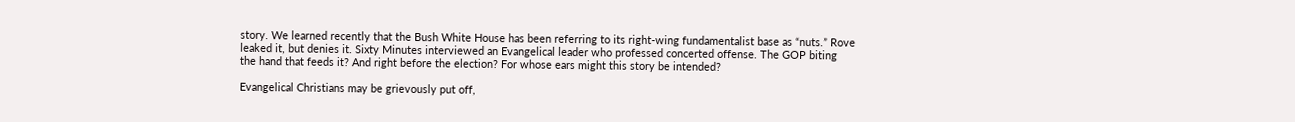story. We learned recently that the Bush White House has been referring to its right-wing fundamentalist base as “nuts.” Rove leaked it, but denies it. Sixty Minutes interviewed an Evangelical leader who professed concerted offense. The GOP biting the hand that feeds it? And right before the election? For whose ears might this story be intended?

Evangelical Christians may be grievously put off,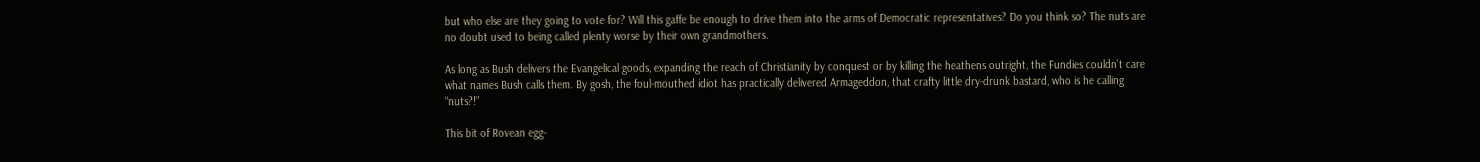but who else are they going to vote for? Will this gaffe be enough to drive them into the arms of Democratic representatives? Do you think so? The nuts are no doubt used to being called plenty worse by their own grandmothers.

As long as Bush delivers the Evangelical goods, expanding the reach of Christianity by conquest or by killing the heathens outright, the Fundies couldn’t care what names Bush calls them. By gosh, the foul-mouthed idiot has practically delivered Armageddon, that crafty little dry-drunk bastard, who is he calling “nuts?!”

This bit of Rovean egg-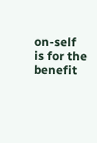on-self is for the benefit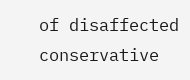of disaffected conservative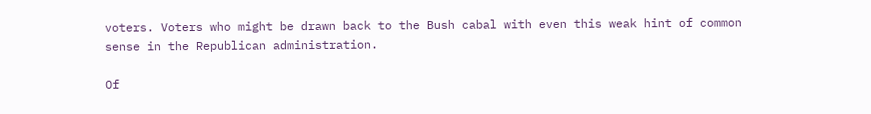voters. Voters who might be drawn back to the Bush cabal with even this weak hint of common sense in the Republican administration.

Of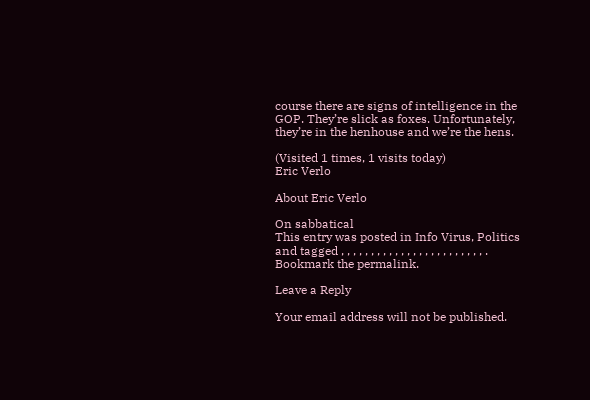course there are signs of intelligence in the GOP. They’re slick as foxes. Unfortunately, they’re in the henhouse and we’re the hens.

(Visited 1 times, 1 visits today)
Eric Verlo

About Eric Verlo

On sabbatical
This entry was posted in Info Virus, Politics and tagged , , , , , , , , , , , , , , , , , , , , , , , , . Bookmark the permalink.

Leave a Reply

Your email address will not be published.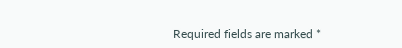Required fields are marked *